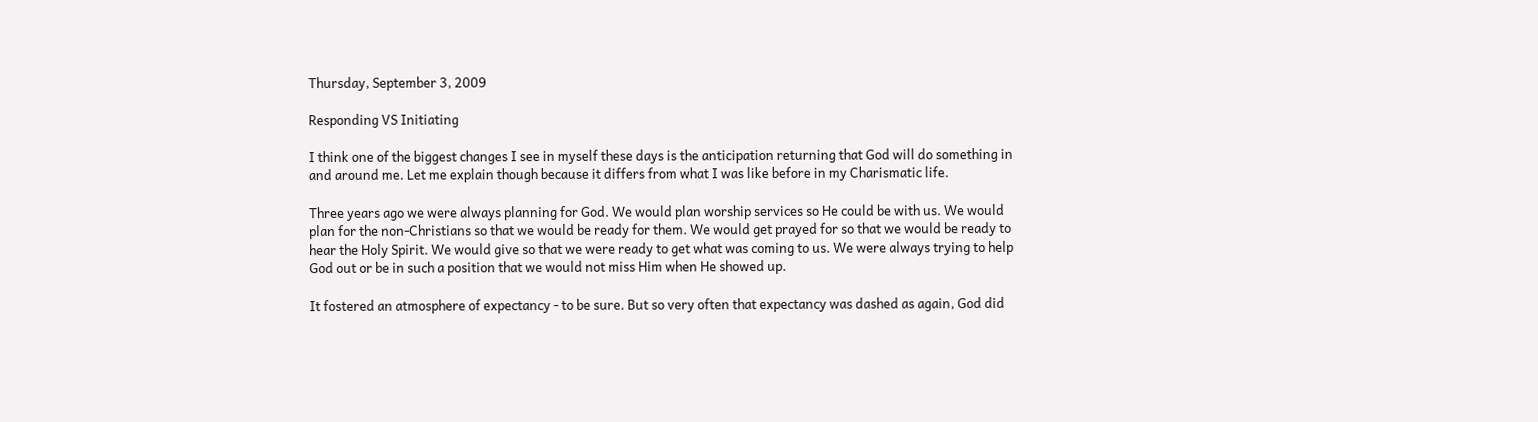Thursday, September 3, 2009

Responding VS Initiating

I think one of the biggest changes I see in myself these days is the anticipation returning that God will do something in and around me. Let me explain though because it differs from what I was like before in my Charismatic life.

Three years ago we were always planning for God. We would plan worship services so He could be with us. We would plan for the non-Christians so that we would be ready for them. We would get prayed for so that we would be ready to hear the Holy Spirit. We would give so that we were ready to get what was coming to us. We were always trying to help God out or be in such a position that we would not miss Him when He showed up.

It fostered an atmosphere of expectancy - to be sure. But so very often that expectancy was dashed as again, God did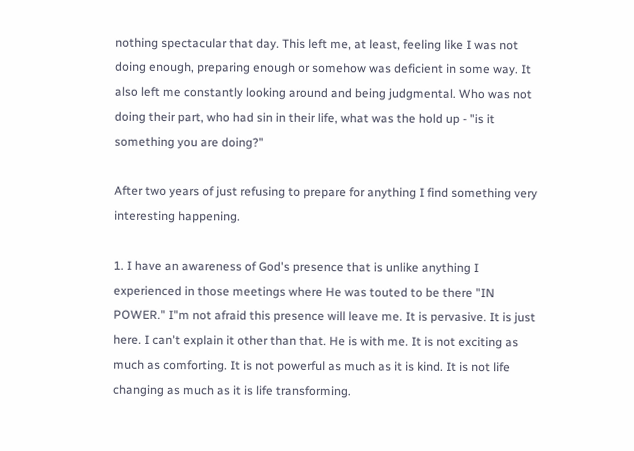nothing spectacular that day. This left me, at least, feeling like I was not doing enough, preparing enough or somehow was deficient in some way. It also left me constantly looking around and being judgmental. Who was not doing their part, who had sin in their life, what was the hold up - "is it something you are doing?"

After two years of just refusing to prepare for anything I find something very interesting happening.

1. I have an awareness of God's presence that is unlike anything I experienced in those meetings where He was touted to be there "IN POWER." I"m not afraid this presence will leave me. It is pervasive. It is just here. I can't explain it other than that. He is with me. It is not exciting as much as comforting. It is not powerful as much as it is kind. It is not life changing as much as it is life transforming.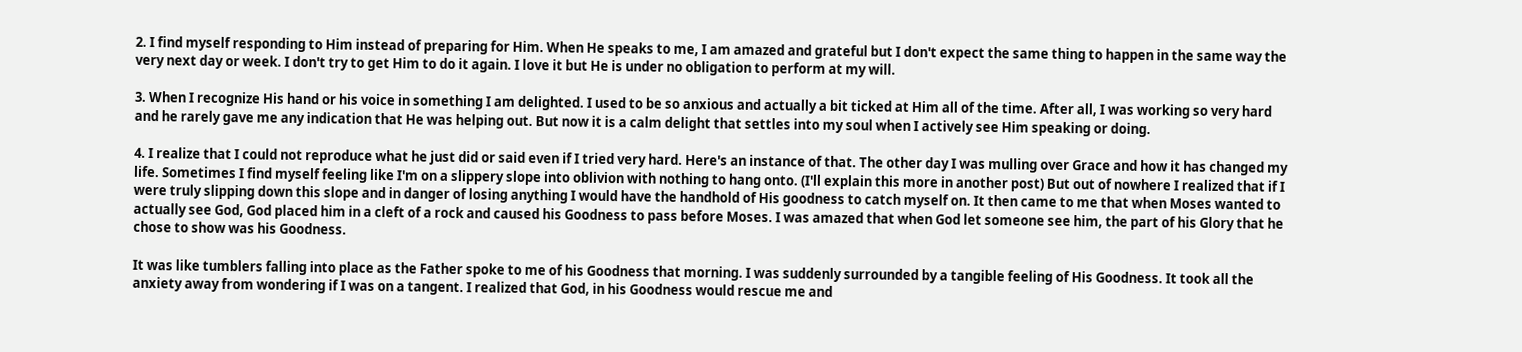2. I find myself responding to Him instead of preparing for Him. When He speaks to me, I am amazed and grateful but I don't expect the same thing to happen in the same way the very next day or week. I don't try to get Him to do it again. I love it but He is under no obligation to perform at my will.

3. When I recognize His hand or his voice in something I am delighted. I used to be so anxious and actually a bit ticked at Him all of the time. After all, I was working so very hard and he rarely gave me any indication that He was helping out. But now it is a calm delight that settles into my soul when I actively see Him speaking or doing.

4. I realize that I could not reproduce what he just did or said even if I tried very hard. Here's an instance of that. The other day I was mulling over Grace and how it has changed my life. Sometimes I find myself feeling like I'm on a slippery slope into oblivion with nothing to hang onto. (I'll explain this more in another post) But out of nowhere I realized that if I were truly slipping down this slope and in danger of losing anything I would have the handhold of His goodness to catch myself on. It then came to me that when Moses wanted to actually see God, God placed him in a cleft of a rock and caused his Goodness to pass before Moses. I was amazed that when God let someone see him, the part of his Glory that he chose to show was his Goodness.

It was like tumblers falling into place as the Father spoke to me of his Goodness that morning. I was suddenly surrounded by a tangible feeling of His Goodness. It took all the anxiety away from wondering if I was on a tangent. I realized that God, in his Goodness would rescue me and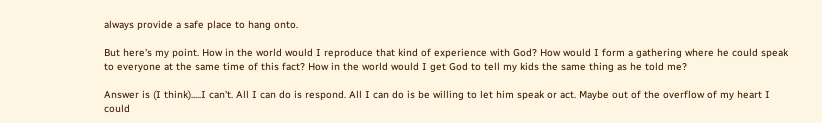always provide a safe place to hang onto.

But here's my point. How in the world would I reproduce that kind of experience with God? How would I form a gathering where he could speak to everyone at the same time of this fact? How in the world would I get God to tell my kids the same thing as he told me?

Answer is (I think).....I can't. All I can do is respond. All I can do is be willing to let him speak or act. Maybe out of the overflow of my heart I could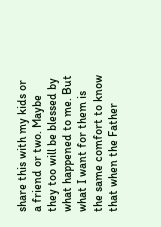share this with my kids or a friend or two. Maybe they too will be blessed by what happened to me. But what I want for them is the same comfort to know that when the Father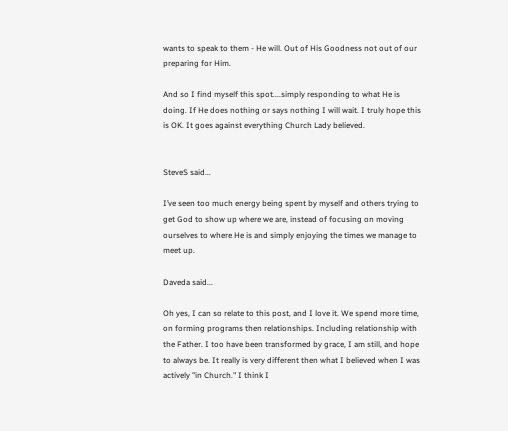wants to speak to them - He will. Out of His Goodness not out of our preparing for Him.

And so I find myself this spot....simply responding to what He is doing. If He does nothing or says nothing I will wait. I truly hope this is OK. It goes against everything Church Lady believed.


SteveS said...

I’ve seen too much energy being spent by myself and others trying to get God to show up where we are, instead of focusing on moving ourselves to where He is and simply enjoying the times we manage to meet up.

Daveda said...

Oh yes, I can so relate to this post, and I love it. We spend more time, on forming programs then relationships. Including relationship with the Father. I too have been transformed by grace, I am still, and hope to always be. It really is very different then what I believed when I was actively "in Church." I think I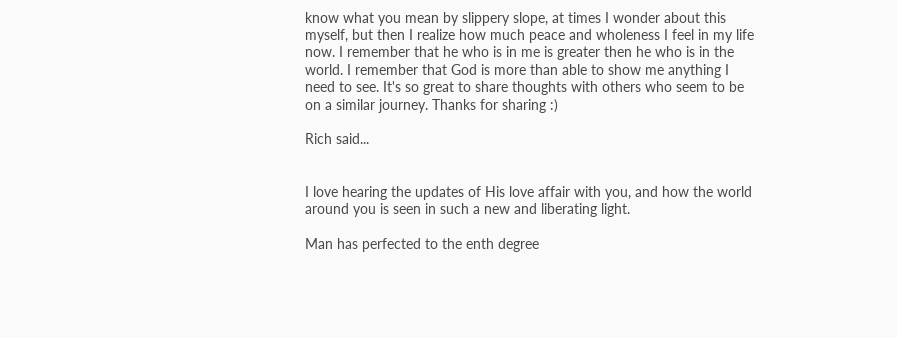know what you mean by slippery slope, at times I wonder about this myself, but then I realize how much peace and wholeness I feel in my life now. I remember that he who is in me is greater then he who is in the world. I remember that God is more than able to show me anything I need to see. It's so great to share thoughts with others who seem to be on a similar journey. Thanks for sharing :)

Rich said...


I love hearing the updates of His love affair with you, and how the world around you is seen in such a new and liberating light.

Man has perfected to the enth degree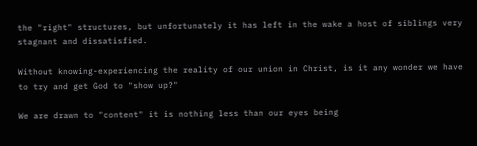the "right" structures, but unfortunately it has left in the wake a host of siblings very stagnant and dissatisfied.

Without knowing-experiencing the reality of our union in Christ, is it any wonder we have to try and get God to "show up?"

We are drawn to "content" it is nothing less than our eyes being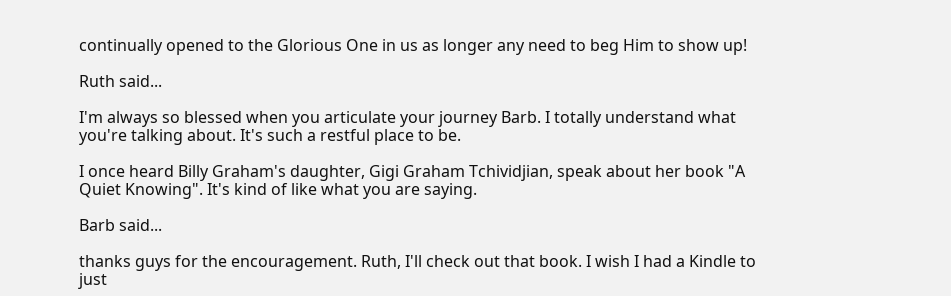continually opened to the Glorious One in us as longer any need to beg Him to show up!

Ruth said...

I'm always so blessed when you articulate your journey Barb. I totally understand what you're talking about. It's such a restful place to be.

I once heard Billy Graham's daughter, Gigi Graham Tchividjian, speak about her book "A Quiet Knowing". It's kind of like what you are saying.

Barb said...

thanks guys for the encouragement. Ruth, I'll check out that book. I wish I had a Kindle to just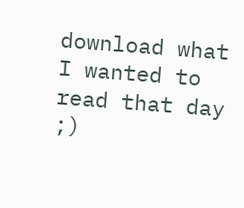download what I wanted to read that day ;)